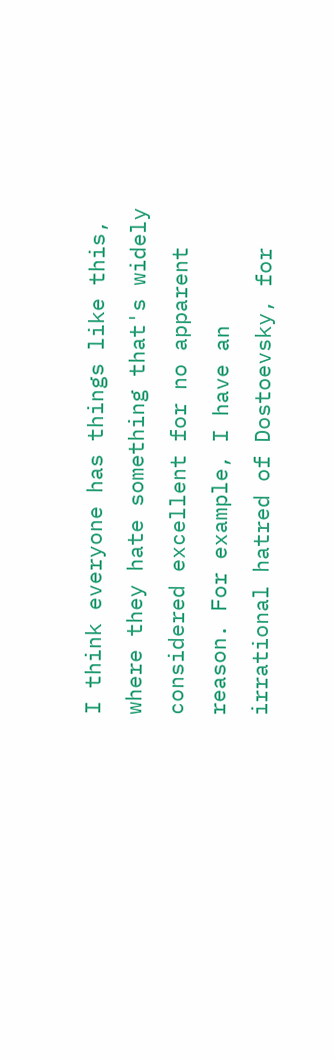I think everyone has things like this, where they hate something that's widely considered excellent for no apparent reason. For example, I have an irrational hatred of Dostoevsky, for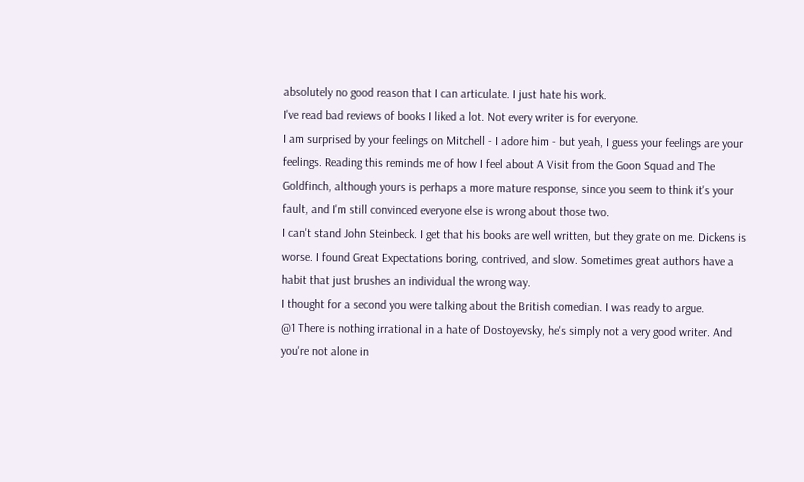absolutely no good reason that I can articulate. I just hate his work.
I've read bad reviews of books I liked a lot. Not every writer is for everyone.
I am surprised by your feelings on Mitchell - I adore him - but yeah, I guess your feelings are your feelings. Reading this reminds me of how I feel about A Visit from the Goon Squad and The Goldfinch, although yours is perhaps a more mature response, since you seem to think it's your fault, and I'm still convinced everyone else is wrong about those two.
I can't stand John Steinbeck. I get that his books are well written, but they grate on me. Dickens is worse. I found Great Expectations boring, contrived, and slow. Sometimes great authors have a habit that just brushes an individual the wrong way.
I thought for a second you were talking about the British comedian. I was ready to argue.
@1 There is nothing irrational in a hate of Dostoyevsky, he's simply not a very good writer. And you're not alone in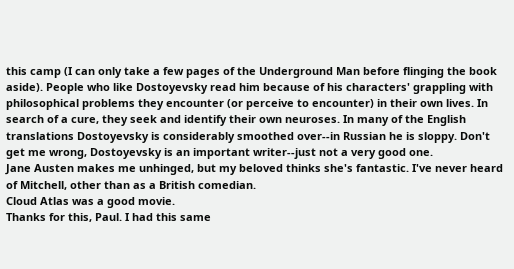this camp (I can only take a few pages of the Underground Man before flinging the book aside). People who like Dostoyevsky read him because of his characters' grappling with philosophical problems they encounter (or perceive to encounter) in their own lives. In search of a cure, they seek and identify their own neuroses. In many of the English translations Dostoyevsky is considerably smoothed over--in Russian he is sloppy. Don't get me wrong, Dostoyevsky is an important writer--just not a very good one.
Jane Austen makes me unhinged, but my beloved thinks she's fantastic. I've never heard of Mitchell, other than as a British comedian.
Cloud Atlas was a good movie.
Thanks for this, Paul. I had this same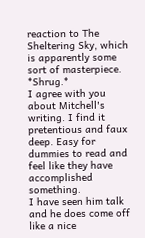reaction to The Sheltering Sky, which is apparently some sort of masterpiece. *Shrug.*
I agree with you about Mitchell's writing. I find it pretentious and faux deep. Easy for dummies to read and feel like they have accomplished something.
I have seen him talk and he does come off like a nice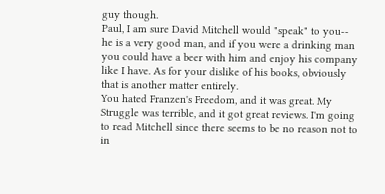guy though.
Paul, I am sure David Mitchell would "speak" to you-- he is a very good man, and if you were a drinking man you could have a beer with him and enjoy his company like I have. As for your dislike of his books, obviously that is another matter entirely.
You hated Franzen's Freedom, and it was great. My Struggle was terrible, and it got great reviews. I'm going to read Mitchell since there seems to be no reason not to in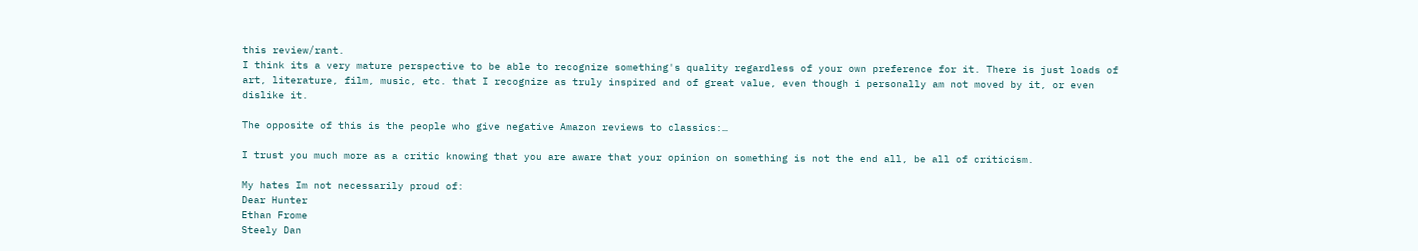this review/rant.
I think its a very mature perspective to be able to recognize something's quality regardless of your own preference for it. There is just loads of art, literature, film, music, etc. that I recognize as truly inspired and of great value, even though i personally am not moved by it, or even dislike it.

The opposite of this is the people who give negative Amazon reviews to classics:…

I trust you much more as a critic knowing that you are aware that your opinion on something is not the end all, be all of criticism.

My hates Im not necessarily proud of:
Dear Hunter
Ethan Frome
Steely Dan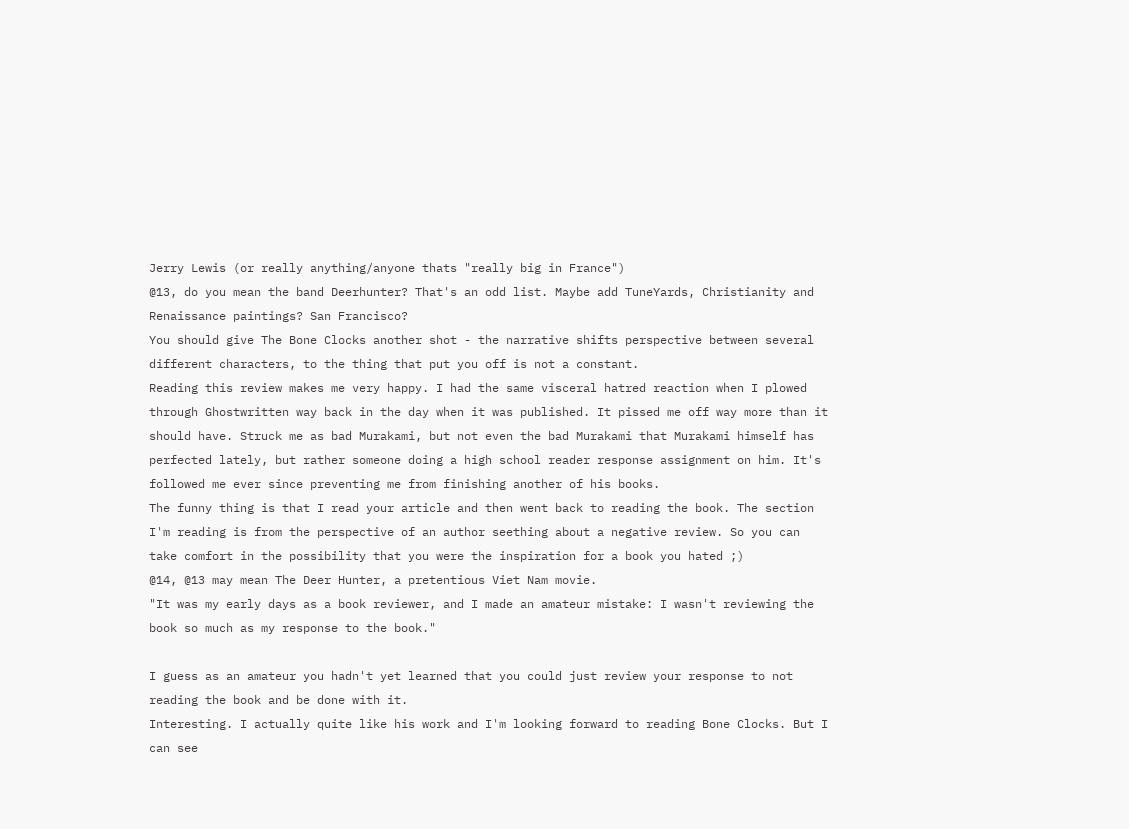Jerry Lewis (or really anything/anyone thats "really big in France")
@13, do you mean the band Deerhunter? That's an odd list. Maybe add TuneYards, Christianity and Renaissance paintings? San Francisco?
You should give The Bone Clocks another shot - the narrative shifts perspective between several different characters, to the thing that put you off is not a constant.
Reading this review makes me very happy. I had the same visceral hatred reaction when I plowed through Ghostwritten way back in the day when it was published. It pissed me off way more than it should have. Struck me as bad Murakami, but not even the bad Murakami that Murakami himself has perfected lately, but rather someone doing a high school reader response assignment on him. It's followed me ever since preventing me from finishing another of his books.
The funny thing is that I read your article and then went back to reading the book. The section I'm reading is from the perspective of an author seething about a negative review. So you can take comfort in the possibility that you were the inspiration for a book you hated ;)
@14, @13 may mean The Deer Hunter, a pretentious Viet Nam movie.
"It was my early days as a book reviewer, and I made an amateur mistake: I wasn't reviewing the book so much as my response to the book."

I guess as an amateur you hadn't yet learned that you could just review your response to not reading the book and be done with it.
Interesting. I actually quite like his work and I'm looking forward to reading Bone Clocks. But I can see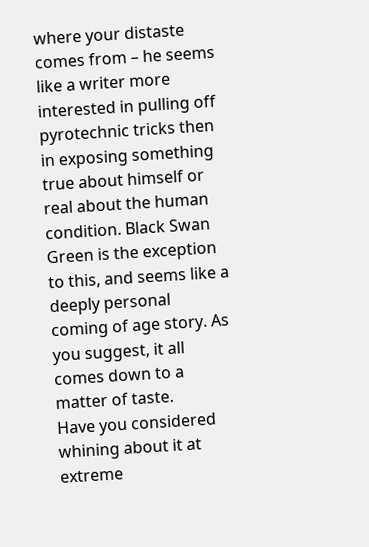where your distaste comes from – he seems like a writer more interested in pulling off pyrotechnic tricks then in exposing something true about himself or real about the human condition. Black Swan Green is the exception to this, and seems like a deeply personal coming of age story. As you suggest, it all comes down to a matter of taste.
Have you considered whining about it at extreme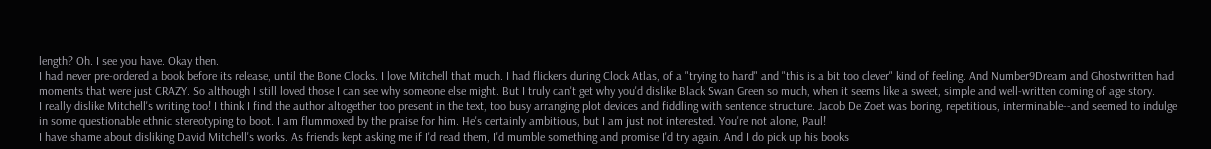length? Oh. I see you have. Okay then.
I had never pre-ordered a book before its release, until the Bone Clocks. I love Mitchell that much. I had flickers during Clock Atlas, of a "trying to hard" and "this is a bit too clever" kind of feeling. And Number9Dream and Ghostwritten had moments that were just CRAZY. So although I still loved those I can see why someone else might. But I truly can't get why you'd dislike Black Swan Green so much, when it seems like a sweet, simple and well-written coming of age story.
I really dislike Mitchell's writing too! I think I find the author altogether too present in the text, too busy arranging plot devices and fiddling with sentence structure. Jacob De Zoet was boring, repetitious, interminable--and seemed to indulge in some questionable ethnic stereotyping to boot. I am flummoxed by the praise for him. He's certainly ambitious, but I am just not interested. You're not alone, Paul!
I have shame about disliking David Mitchell's works. As friends kept asking me if I'd read them, I'd mumble something and promise I'd try again. And I do pick up his books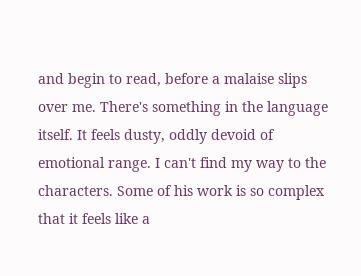and begin to read, before a malaise slips over me. There's something in the language itself. It feels dusty, oddly devoid of emotional range. I can't find my way to the characters. Some of his work is so complex that it feels like a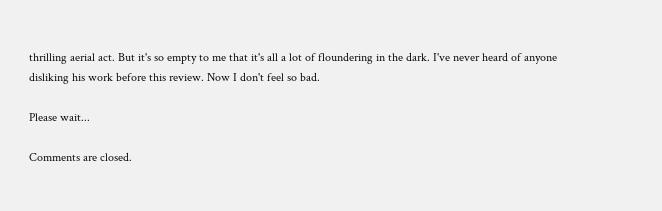thrilling aerial act. But it's so empty to me that it's all a lot of floundering in the dark. I've never heard of anyone disliking his work before this review. Now I don't feel so bad.

Please wait...

Comments are closed.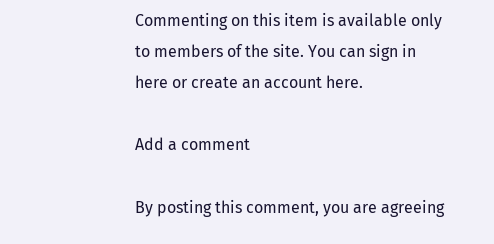Commenting on this item is available only to members of the site. You can sign in here or create an account here.

Add a comment

By posting this comment, you are agreeing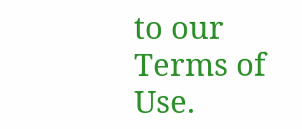to our Terms of Use.